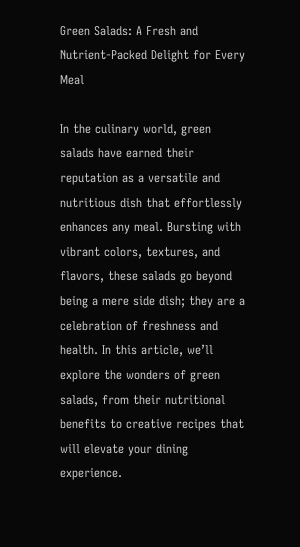Green Salads: A Fresh and Nutrient-Packed Delight for Every Meal

In the culinary world, green salads have earned their reputation as a versatile and nutritious dish that effortlessly enhances any meal. Bursting with vibrant colors, textures, and flavors, these salads go beyond being a mere side dish; they are a celebration of freshness and health. In this article, we’ll explore the wonders of green salads, from their nutritional benefits to creative recipes that will elevate your dining experience.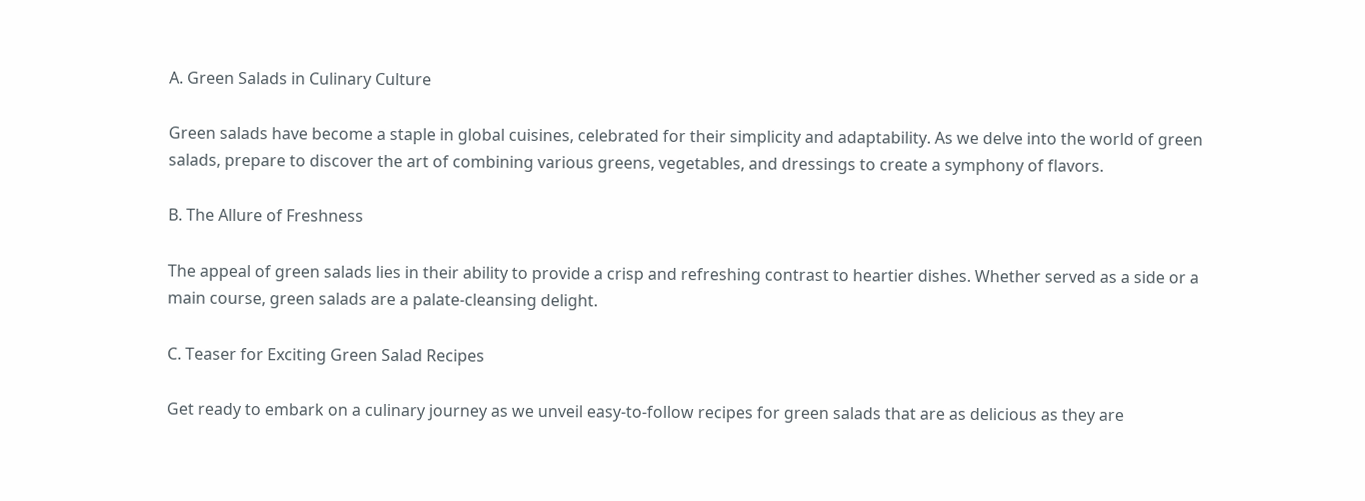A. Green Salads in Culinary Culture

Green salads have become a staple in global cuisines, celebrated for their simplicity and adaptability. As we delve into the world of green salads, prepare to discover the art of combining various greens, vegetables, and dressings to create a symphony of flavors.

B. The Allure of Freshness

The appeal of green salads lies in their ability to provide a crisp and refreshing contrast to heartier dishes. Whether served as a side or a main course, green salads are a palate-cleansing delight.

C. Teaser for Exciting Green Salad Recipes

Get ready to embark on a culinary journey as we unveil easy-to-follow recipes for green salads that are as delicious as they are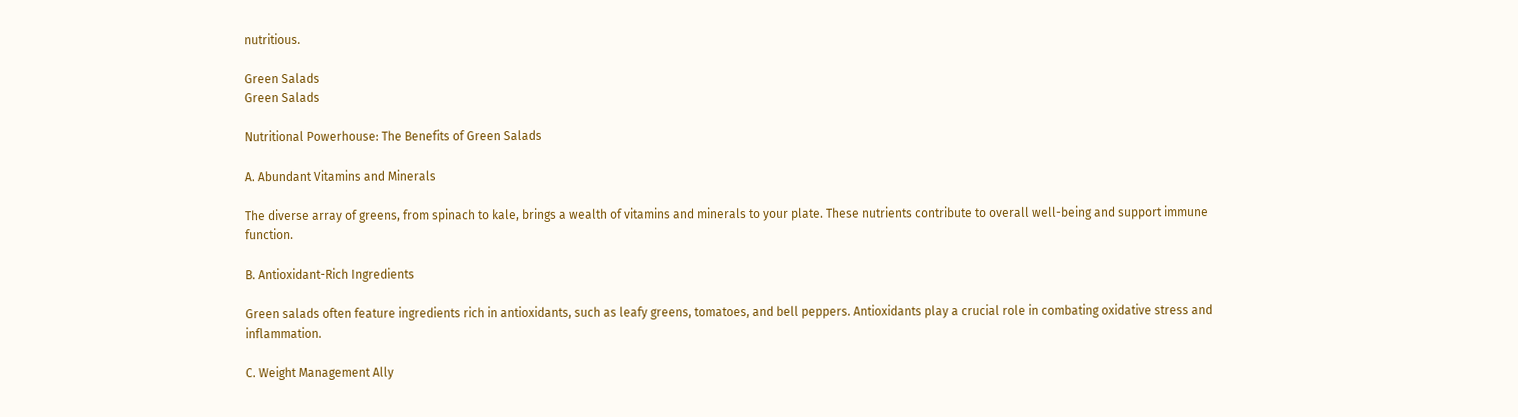nutritious.

Green Salads
Green Salads

Nutritional Powerhouse: The Benefits of Green Salads

A. Abundant Vitamins and Minerals

The diverse array of greens, from spinach to kale, brings a wealth of vitamins and minerals to your plate. These nutrients contribute to overall well-being and support immune function.

B. Antioxidant-Rich Ingredients

Green salads often feature ingredients rich in antioxidants, such as leafy greens, tomatoes, and bell peppers. Antioxidants play a crucial role in combating oxidative stress and inflammation.

C. Weight Management Ally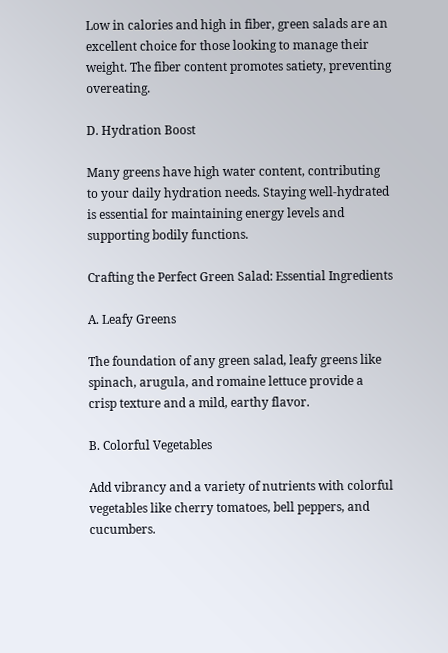Low in calories and high in fiber, green salads are an excellent choice for those looking to manage their weight. The fiber content promotes satiety, preventing overeating.

D. Hydration Boost

Many greens have high water content, contributing to your daily hydration needs. Staying well-hydrated is essential for maintaining energy levels and supporting bodily functions.

Crafting the Perfect Green Salad: Essential Ingredients

A. Leafy Greens

The foundation of any green salad, leafy greens like spinach, arugula, and romaine lettuce provide a crisp texture and a mild, earthy flavor.

B. Colorful Vegetables

Add vibrancy and a variety of nutrients with colorful vegetables like cherry tomatoes, bell peppers, and cucumbers.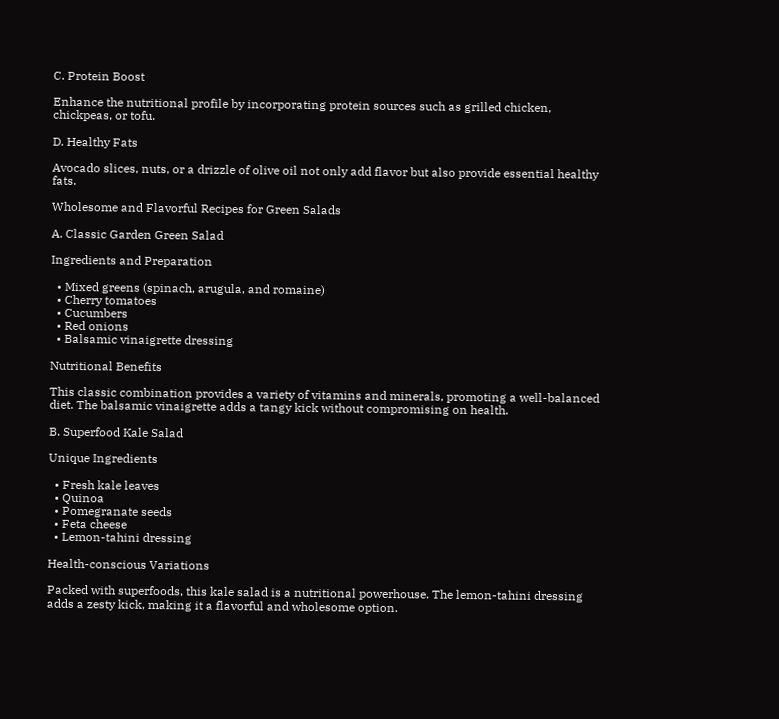C. Protein Boost

Enhance the nutritional profile by incorporating protein sources such as grilled chicken, chickpeas, or tofu.

D. Healthy Fats

Avocado slices, nuts, or a drizzle of olive oil not only add flavor but also provide essential healthy fats.

Wholesome and Flavorful Recipes for Green Salads

A. Classic Garden Green Salad

Ingredients and Preparation

  • Mixed greens (spinach, arugula, and romaine)
  • Cherry tomatoes
  • Cucumbers
  • Red onions
  • Balsamic vinaigrette dressing

Nutritional Benefits

This classic combination provides a variety of vitamins and minerals, promoting a well-balanced diet. The balsamic vinaigrette adds a tangy kick without compromising on health.

B. Superfood Kale Salad

Unique Ingredients

  • Fresh kale leaves
  • Quinoa
  • Pomegranate seeds
  • Feta cheese
  • Lemon-tahini dressing

Health-conscious Variations

Packed with superfoods, this kale salad is a nutritional powerhouse. The lemon-tahini dressing adds a zesty kick, making it a flavorful and wholesome option.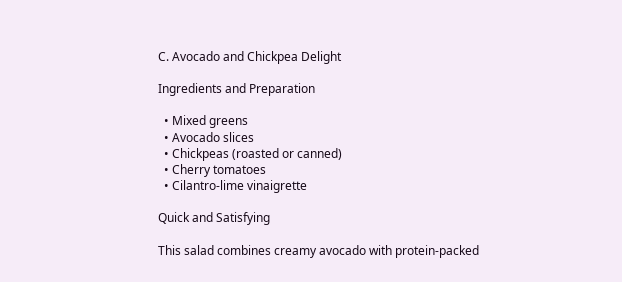C. Avocado and Chickpea Delight

Ingredients and Preparation

  • Mixed greens
  • Avocado slices
  • Chickpeas (roasted or canned)
  • Cherry tomatoes
  • Cilantro-lime vinaigrette

Quick and Satisfying

This salad combines creamy avocado with protein-packed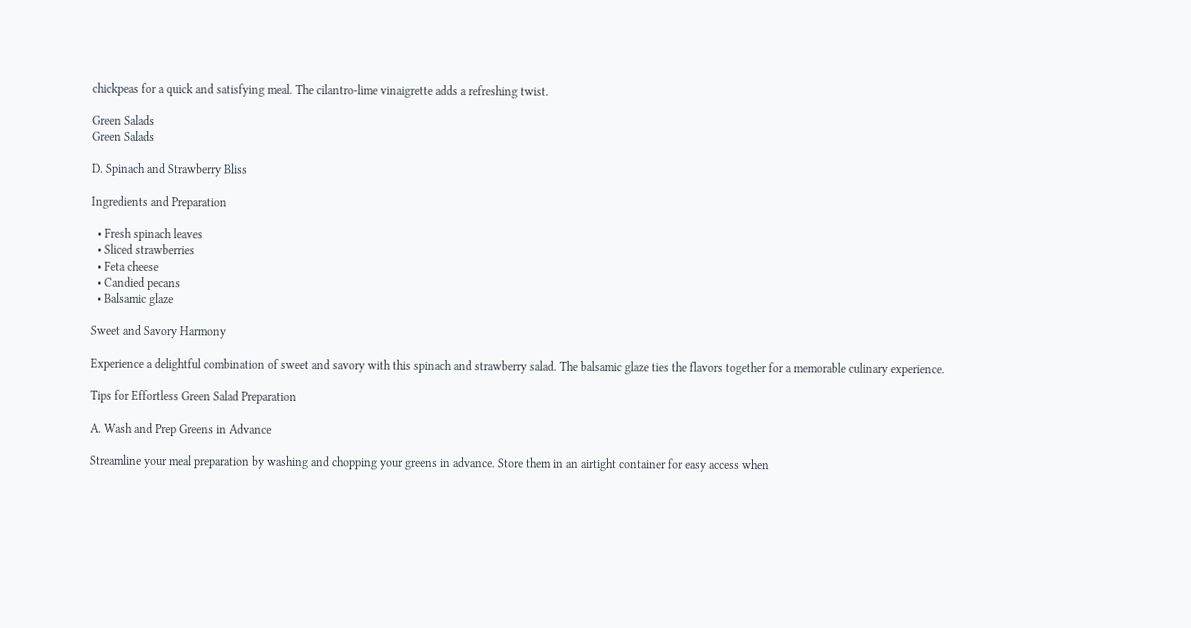chickpeas for a quick and satisfying meal. The cilantro-lime vinaigrette adds a refreshing twist.

Green Salads
Green Salads

D. Spinach and Strawberry Bliss

Ingredients and Preparation

  • Fresh spinach leaves
  • Sliced strawberries
  • Feta cheese
  • Candied pecans
  • Balsamic glaze

Sweet and Savory Harmony

Experience a delightful combination of sweet and savory with this spinach and strawberry salad. The balsamic glaze ties the flavors together for a memorable culinary experience.

Tips for Effortless Green Salad Preparation

A. Wash and Prep Greens in Advance

Streamline your meal preparation by washing and chopping your greens in advance. Store them in an airtight container for easy access when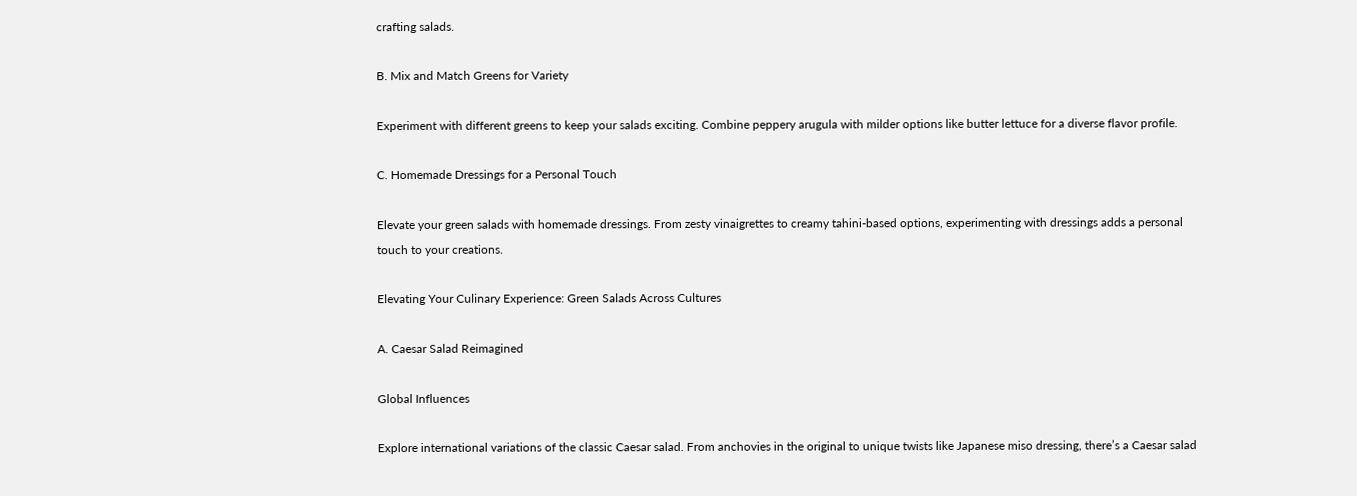crafting salads.

B. Mix and Match Greens for Variety

Experiment with different greens to keep your salads exciting. Combine peppery arugula with milder options like butter lettuce for a diverse flavor profile.

C. Homemade Dressings for a Personal Touch

Elevate your green salads with homemade dressings. From zesty vinaigrettes to creamy tahini-based options, experimenting with dressings adds a personal touch to your creations.

Elevating Your Culinary Experience: Green Salads Across Cultures

A. Caesar Salad Reimagined

Global Influences

Explore international variations of the classic Caesar salad. From anchovies in the original to unique twists like Japanese miso dressing, there’s a Caesar salad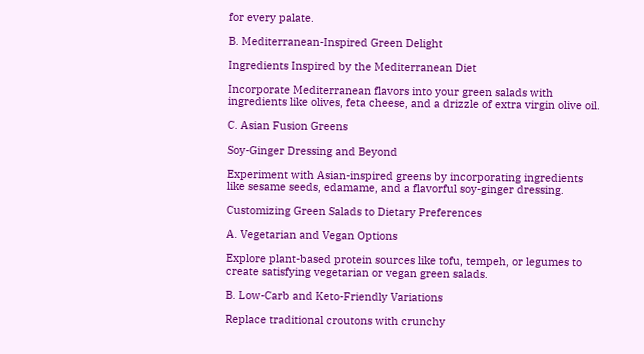for every palate.

B. Mediterranean-Inspired Green Delight

Ingredients Inspired by the Mediterranean Diet

Incorporate Mediterranean flavors into your green salads with ingredients like olives, feta cheese, and a drizzle of extra virgin olive oil.

C. Asian Fusion Greens

Soy-Ginger Dressing and Beyond

Experiment with Asian-inspired greens by incorporating ingredients like sesame seeds, edamame, and a flavorful soy-ginger dressing.

Customizing Green Salads to Dietary Preferences

A. Vegetarian and Vegan Options

Explore plant-based protein sources like tofu, tempeh, or legumes to create satisfying vegetarian or vegan green salads.

B. Low-Carb and Keto-Friendly Variations

Replace traditional croutons with crunchy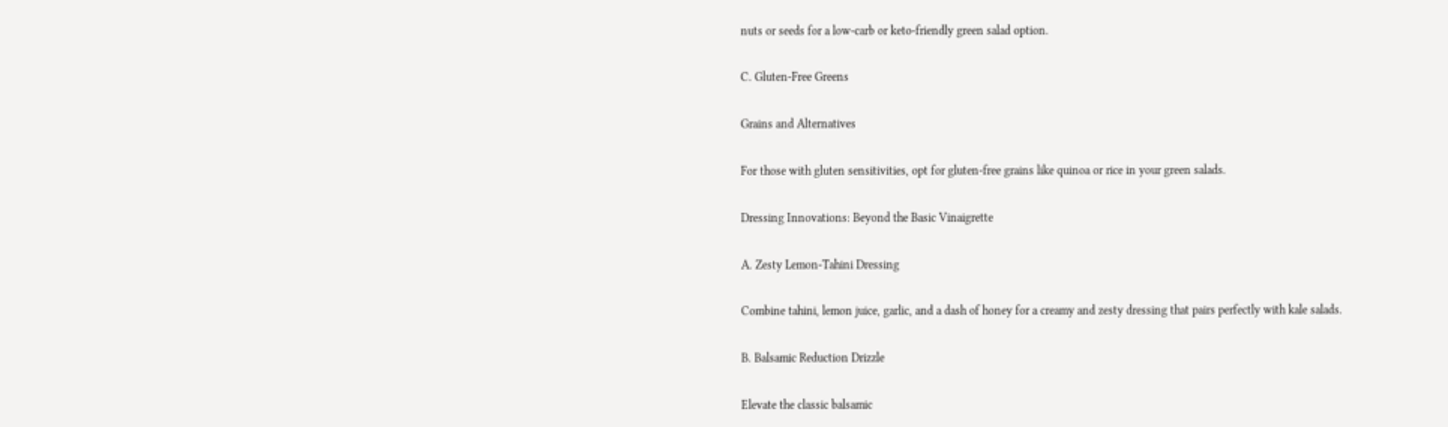nuts or seeds for a low-carb or keto-friendly green salad option.

C. Gluten-Free Greens

Grains and Alternatives

For those with gluten sensitivities, opt for gluten-free grains like quinoa or rice in your green salads.

Dressing Innovations: Beyond the Basic Vinaigrette

A. Zesty Lemon-Tahini Dressing

Combine tahini, lemon juice, garlic, and a dash of honey for a creamy and zesty dressing that pairs perfectly with kale salads.

B. Balsamic Reduction Drizzle

Elevate the classic balsamic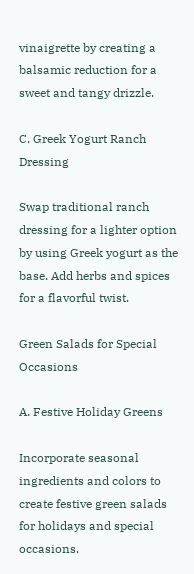vinaigrette by creating a balsamic reduction for a sweet and tangy drizzle.

C. Greek Yogurt Ranch Dressing

Swap traditional ranch dressing for a lighter option by using Greek yogurt as the base. Add herbs and spices for a flavorful twist.

Green Salads for Special Occasions

A. Festive Holiday Greens

Incorporate seasonal ingredients and colors to create festive green salads for holidays and special occasions.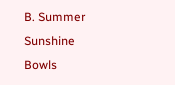B. Summer Sunshine Bowls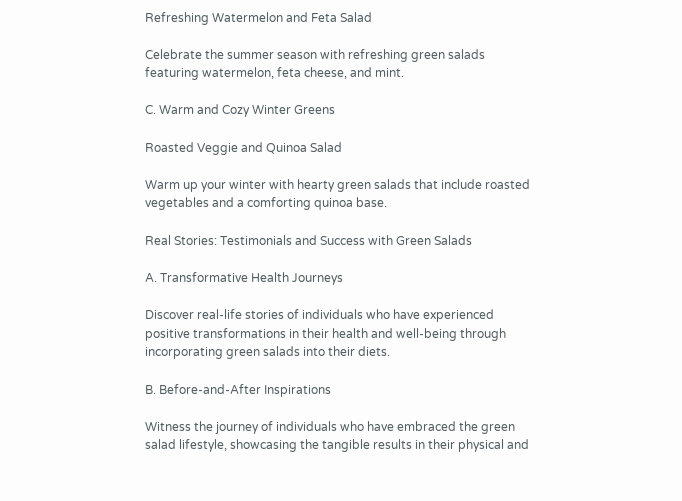Refreshing Watermelon and Feta Salad

Celebrate the summer season with refreshing green salads featuring watermelon, feta cheese, and mint.

C. Warm and Cozy Winter Greens

Roasted Veggie and Quinoa Salad

Warm up your winter with hearty green salads that include roasted vegetables and a comforting quinoa base.

Real Stories: Testimonials and Success with Green Salads

A. Transformative Health Journeys

Discover real-life stories of individuals who have experienced positive transformations in their health and well-being through incorporating green salads into their diets.

B. Before-and-After Inspirations

Witness the journey of individuals who have embraced the green salad lifestyle, showcasing the tangible results in their physical and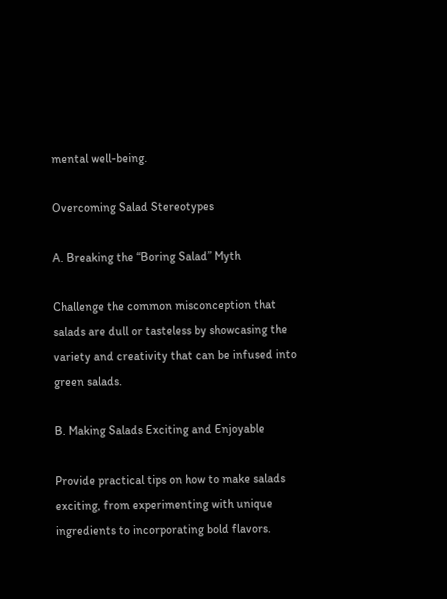mental well-being.

Overcoming Salad Stereotypes

A. Breaking the “Boring Salad” Myth

Challenge the common misconception that salads are dull or tasteless by showcasing the variety and creativity that can be infused into green salads.

B. Making Salads Exciting and Enjoyable

Provide practical tips on how to make salads exciting, from experimenting with unique ingredients to incorporating bold flavors.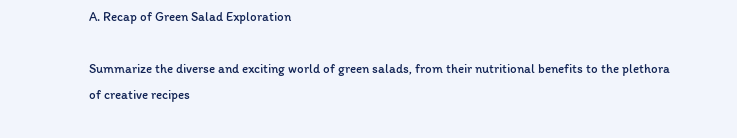A. Recap of Green Salad Exploration

Summarize the diverse and exciting world of green salads, from their nutritional benefits to the plethora of creative recipes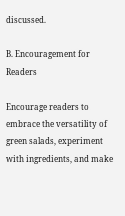discussed.

B. Encouragement for Readers

Encourage readers to embrace the versatility of green salads, experiment with ingredients, and make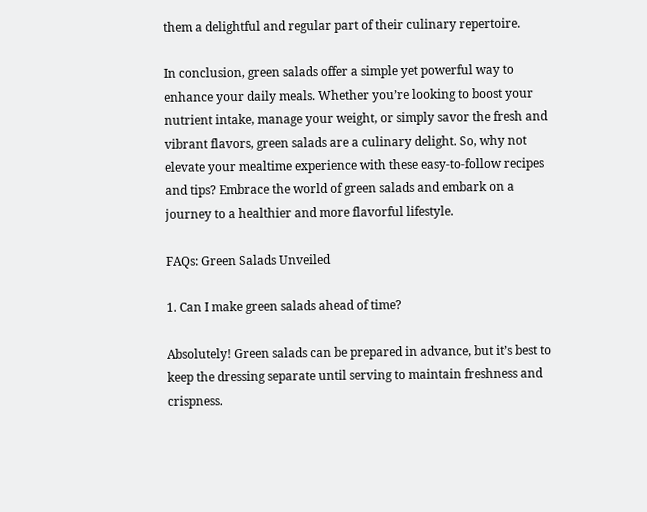them a delightful and regular part of their culinary repertoire.

In conclusion, green salads offer a simple yet powerful way to enhance your daily meals. Whether you’re looking to boost your nutrient intake, manage your weight, or simply savor the fresh and vibrant flavors, green salads are a culinary delight. So, why not elevate your mealtime experience with these easy-to-follow recipes and tips? Embrace the world of green salads and embark on a journey to a healthier and more flavorful lifestyle.

FAQs: Green Salads Unveiled

1. Can I make green salads ahead of time?

Absolutely! Green salads can be prepared in advance, but it’s best to keep the dressing separate until serving to maintain freshness and crispness.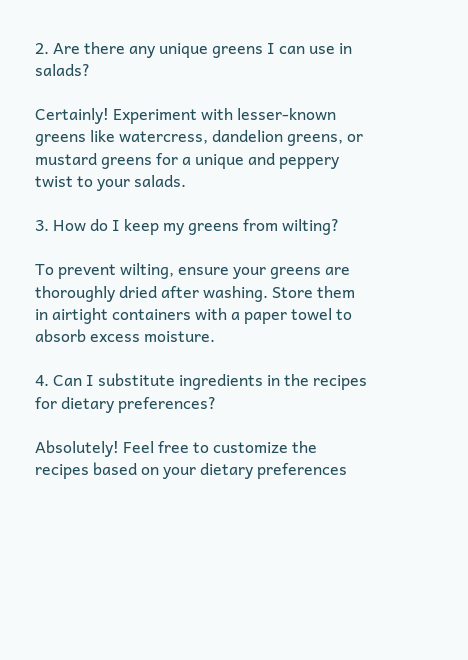2. Are there any unique greens I can use in salads?

Certainly! Experiment with lesser-known greens like watercress, dandelion greens, or mustard greens for a unique and peppery twist to your salads.

3. How do I keep my greens from wilting?

To prevent wilting, ensure your greens are thoroughly dried after washing. Store them in airtight containers with a paper towel to absorb excess moisture.

4. Can I substitute ingredients in the recipes for dietary preferences?

Absolutely! Feel free to customize the recipes based on your dietary preferences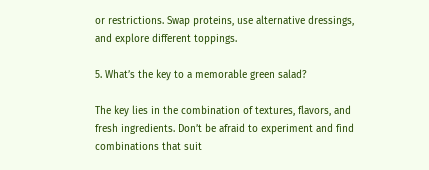or restrictions. Swap proteins, use alternative dressings, and explore different toppings.

5. What’s the key to a memorable green salad?

The key lies in the combination of textures, flavors, and fresh ingredients. Don’t be afraid to experiment and find combinations that suit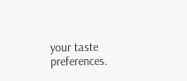your taste preferences.